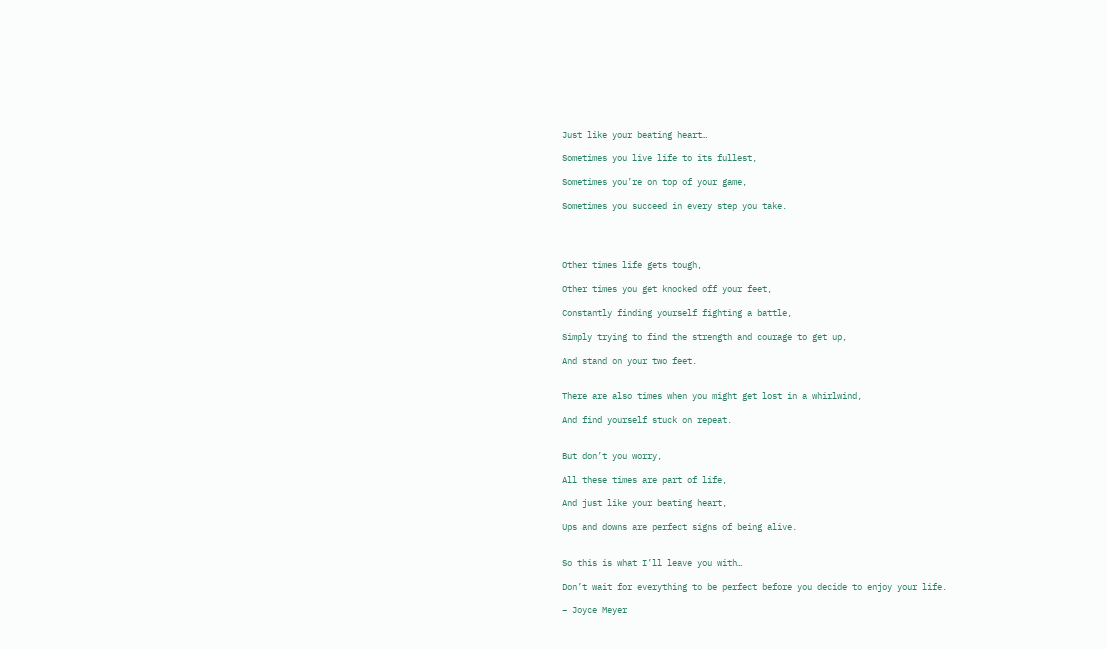Just like your beating heart…

Sometimes you live life to its fullest,

Sometimes you’re on top of your game,

Sometimes you succeed in every step you take.




Other times life gets tough,

Other times you get knocked off your feet,

Constantly finding yourself fighting a battle,

Simply trying to find the strength and courage to get up,

And stand on your two feet.


There are also times when you might get lost in a whirlwind,

And find yourself stuck on repeat.


But don’t you worry,

All these times are part of life,

And just like your beating heart,

Ups and downs are perfect signs of being alive.


So this is what I’ll leave you with…

Don’t wait for everything to be perfect before you decide to enjoy your life.

– Joyce Meyer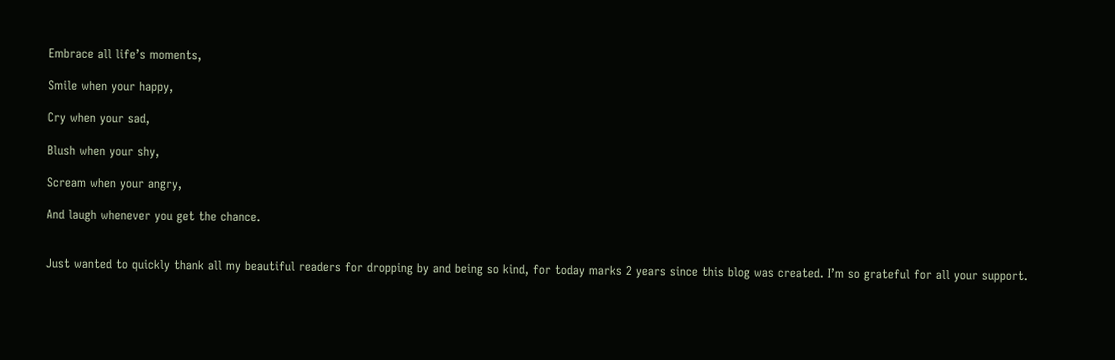Embrace all life’s moments,

Smile when your happy,

Cry when your sad,

Blush when your shy,

Scream when your angry,

And laugh whenever you get the chance.


Just wanted to quickly thank all my beautiful readers for dropping by and being so kind, for today marks 2 years since this blog was created. I’m so grateful for all your support.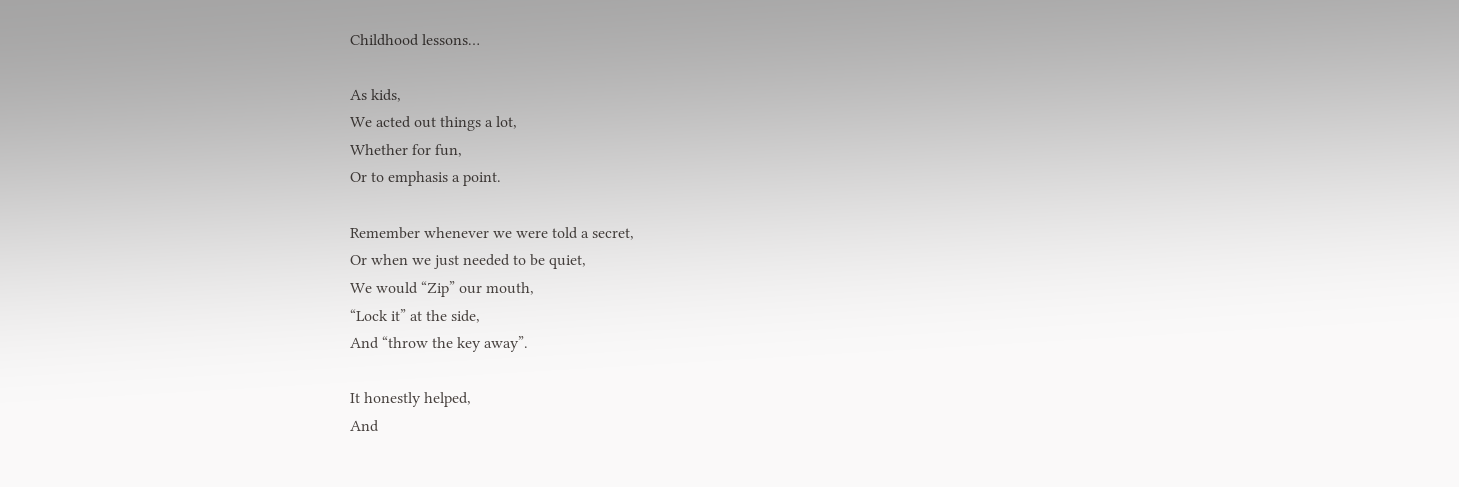Childhood lessons…

As kids,
We acted out things a lot,
Whether for fun,
Or to emphasis a point.

Remember whenever we were told a secret,
Or when we just needed to be quiet,
We would “Zip” our mouth,
“Lock it” at the side,
And “throw the key away”.

It honestly helped,
And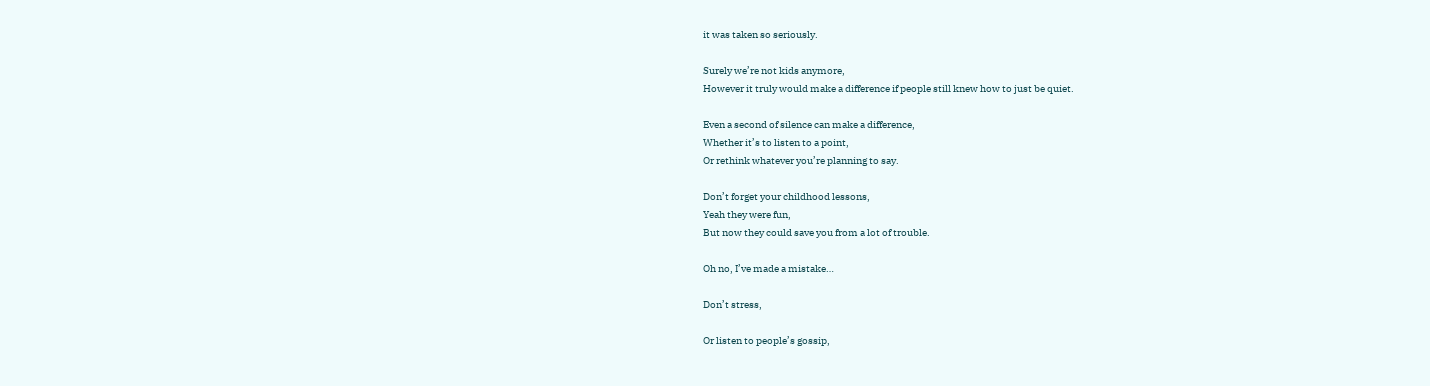it was taken so seriously.

Surely we’re not kids anymore,
However it truly would make a difference if people still knew how to just be quiet.

Even a second of silence can make a difference,
Whether it’s to listen to a point,
Or rethink whatever you’re planning to say.

Don’t forget your childhood lessons,
Yeah they were fun,
But now they could save you from a lot of trouble.

Oh no, I’ve made a mistake…

Don’t stress,

Or listen to people’s gossip,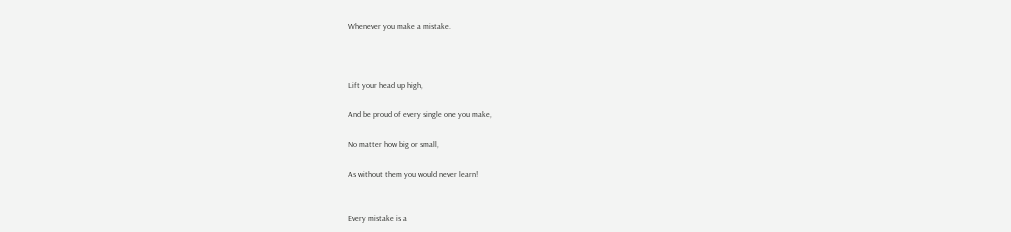Whenever you make a mistake.



Lift your head up high,

And be proud of every single one you make,

No matter how big or small,

As without them you would never learn!


Every mistake is a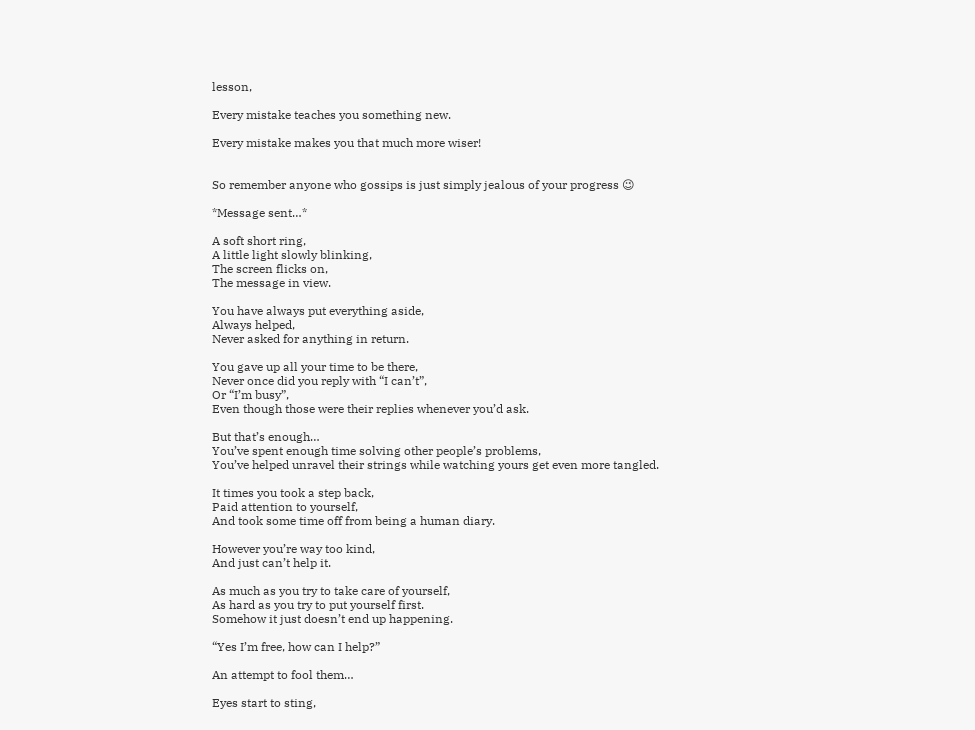lesson,

Every mistake teaches you something new.

Every mistake makes you that much more wiser!


So remember anyone who gossips is just simply jealous of your progress 😉

*Message sent…*

A soft short ring,
A little light slowly blinking,
The screen flicks on,
The message in view.

You have always put everything aside,
Always helped,
Never asked for anything in return.

You gave up all your time to be there,
Never once did you reply with “I can’t”,
Or “I’m busy”,
Even though those were their replies whenever you’d ask.

But that’s enough…
You’ve spent enough time solving other people’s problems,
You’ve helped unravel their strings while watching yours get even more tangled.

It times you took a step back,
Paid attention to yourself,
And took some time off from being a human diary.

However you’re way too kind,
And just can’t help it.

As much as you try to take care of yourself,
As hard as you try to put yourself first.
Somehow it just doesn’t end up happening.

“Yes I’m free, how can I help?”

An attempt to fool them…

Eyes start to sting,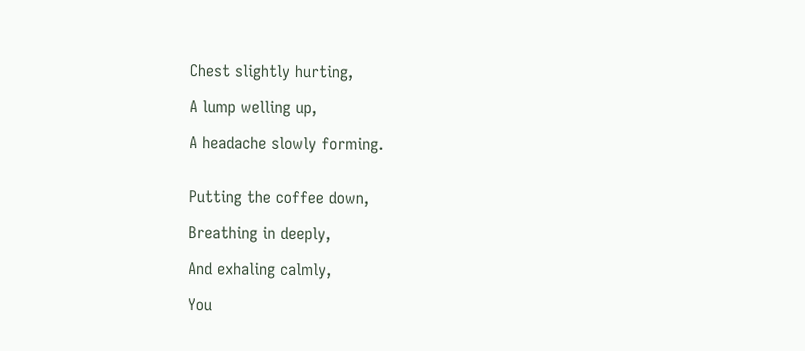Chest slightly hurting,

A lump welling up,

A headache slowly forming.


Putting the coffee down,

Breathing in deeply,

And exhaling calmly,

You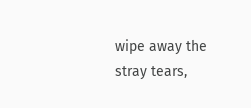wipe away the stray tears,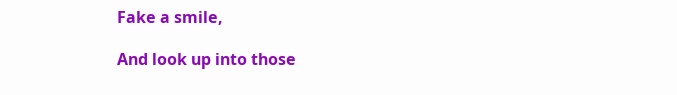Fake a smile,

And look up into those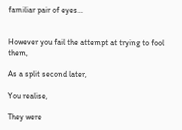familiar pair of eyes…


However you fail the attempt at trying to fool them,

As a split second later,

You realise,

They were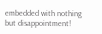embedded with nothing but disappointment!